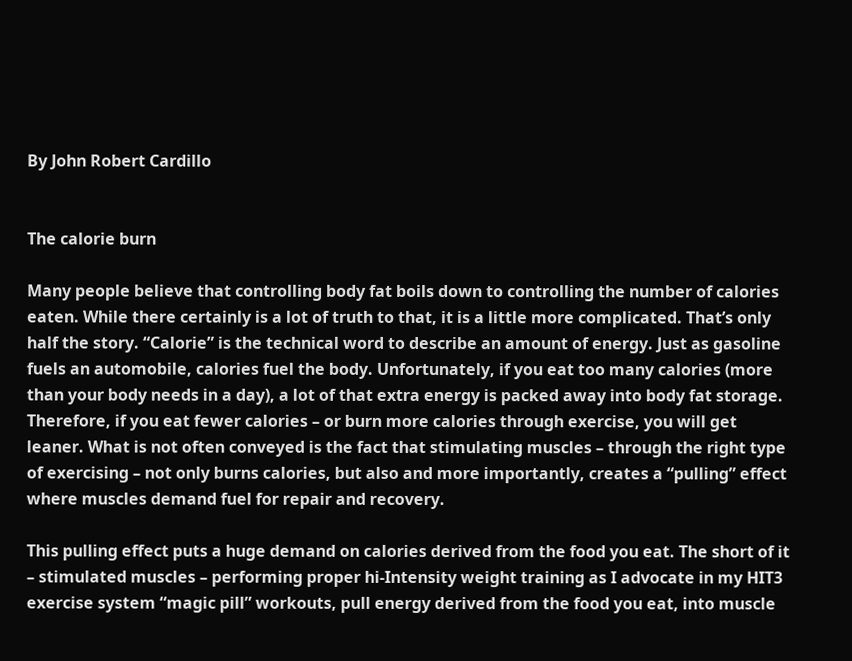By John Robert Cardillo


The calorie burn

Many people believe that controlling body fat boils down to controlling the number of calories eaten. While there certainly is a lot of truth to that, it is a little more complicated. That’s only half the story. “Calorie” is the technical word to describe an amount of energy. Just as gasoline fuels an automobile, calories fuel the body. Unfortunately, if you eat too many calories (more than your body needs in a day), a lot of that extra energy is packed away into body fat storage. Therefore, if you eat fewer calories – or burn more calories through exercise, you will get leaner. What is not often conveyed is the fact that stimulating muscles – through the right type of exercising – not only burns calories, but also and more importantly, creates a “pulling” effect where muscles demand fuel for repair and recovery.

This pulling effect puts a huge demand on calories derived from the food you eat. The short of it – stimulated muscles – performing proper hi-Intensity weight training as I advocate in my HIT3 exercise system “magic pill” workouts, pull energy derived from the food you eat, into muscle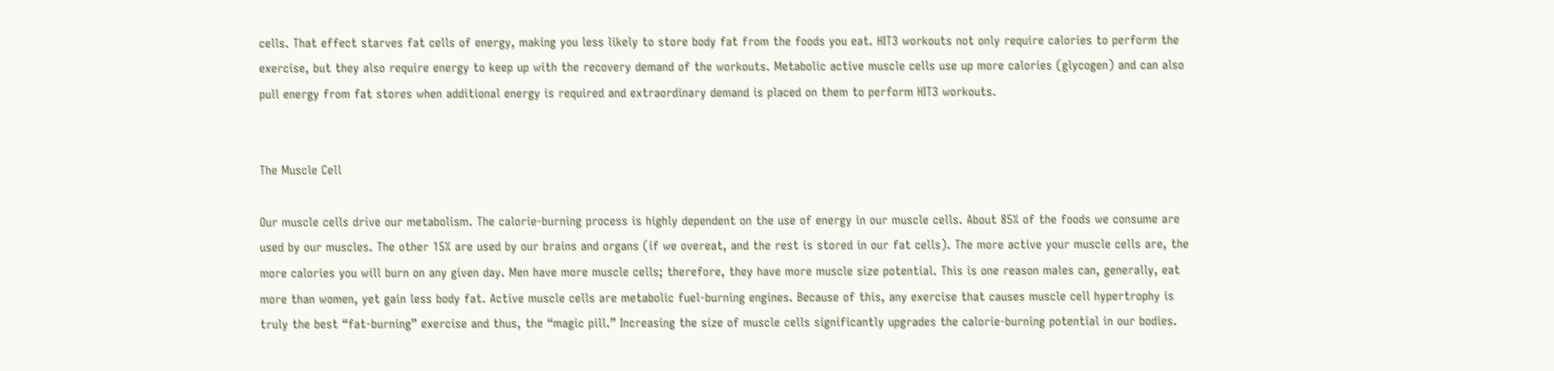cells. That effect starves fat cells of energy, making you less likely to store body fat from the foods you eat. HIT3 workouts not only require calories to perform the exercise, but they also require energy to keep up with the recovery demand of the workouts. Metabolic active muscle cells use up more calories (glycogen) and can also pull energy from fat stores when additional energy is required and extraordinary demand is placed on them to perform HIT3 workouts.


The Muscle Cell

Our muscle cells drive our metabolism. The calorie-burning process is highly dependent on the use of energy in our muscle cells. About 85% of the foods we consume are used by our muscles. The other 15% are used by our brains and organs (if we overeat, and the rest is stored in our fat cells). The more active your muscle cells are, the more calories you will burn on any given day. Men have more muscle cells; therefore, they have more muscle size potential. This is one reason males can, generally, eat more than women, yet gain less body fat. Active muscle cells are metabolic fuel-burning engines. Because of this, any exercise that causes muscle cell hypertrophy is truly the best “fat-burning” exercise and thus, the “magic pill.” Increasing the size of muscle cells significantly upgrades the calorie-burning potential in our bodies.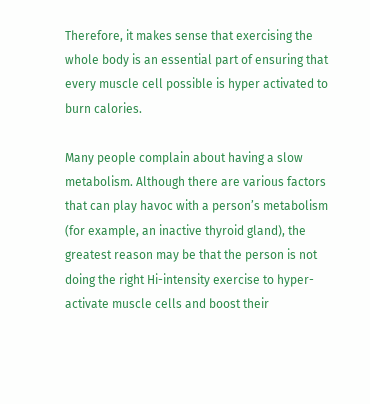Therefore, it makes sense that exercising the whole body is an essential part of ensuring that every muscle cell possible is hyper activated to burn calories.

Many people complain about having a slow metabolism. Although there are various factors that can play havoc with a person’s metabolism (for example, an inactive thyroid gland), the greatest reason may be that the person is not doing the right Hi-intensity exercise to hyper-activate muscle cells and boost their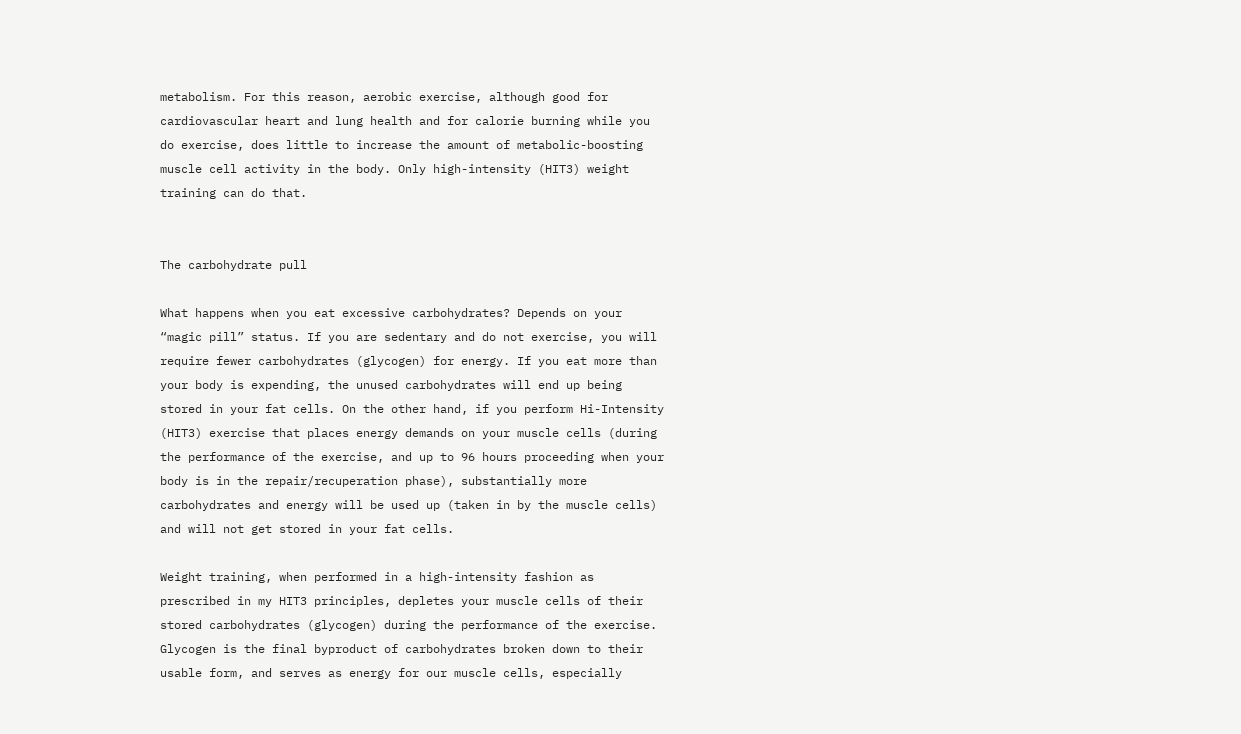metabolism. For this reason, aerobic exercise, although good for cardiovascular heart and lung health and for calorie burning while you do exercise, does little to increase the amount of metabolic-boosting muscle cell activity in the body. Only high-intensity (HIT3) weight training can do that.


The carbohydrate pull

What happens when you eat excessive carbohydrates? Depends on your “magic pill” status. If you are sedentary and do not exercise, you will require fewer carbohydrates (glycogen) for energy. If you eat more than your body is expending, the unused carbohydrates will end up being stored in your fat cells. On the other hand, if you perform Hi-Intensity (HIT3) exercise that places energy demands on your muscle cells (during the performance of the exercise, and up to 96 hours proceeding when your body is in the repair/recuperation phase), substantially more carbohydrates and energy will be used up (taken in by the muscle cells) and will not get stored in your fat cells.

Weight training, when performed in a high-intensity fashion as prescribed in my HIT3 principles, depletes your muscle cells of their stored carbohydrates (glycogen) during the performance of the exercise. Glycogen is the final byproduct of carbohydrates broken down to their usable form, and serves as energy for our muscle cells, especially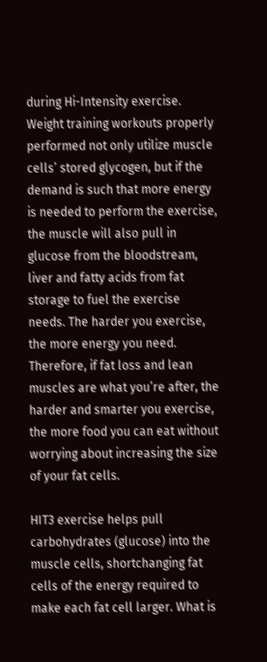during Hi-Intensity exercise. Weight training workouts properly performed not only utilize muscle cells’ stored glycogen, but if the demand is such that more energy is needed to perform the exercise, the muscle will also pull in glucose from the bloodstream, liver and fatty acids from fat storage to fuel the exercise needs. The harder you exercise, the more energy you need. Therefore, if fat loss and lean muscles are what you’re after, the harder and smarter you exercise, the more food you can eat without worrying about increasing the size of your fat cells.

HIT3 exercise helps pull carbohydrates (glucose) into the muscle cells, shortchanging fat cells of the energy required to make each fat cell larger. What is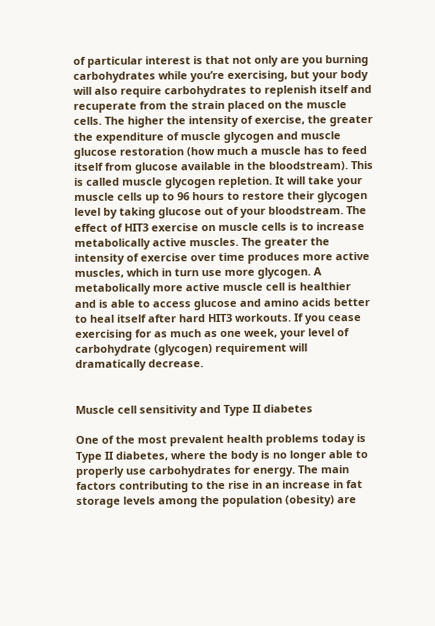of particular interest is that not only are you burning carbohydrates while you’re exercising, but your body will also require carbohydrates to replenish itself and recuperate from the strain placed on the muscle cells. The higher the intensity of exercise, the greater the expenditure of muscle glycogen and muscle glucose restoration (how much a muscle has to feed itself from glucose available in the bloodstream). This is called muscle glycogen repletion. It will take your muscle cells up to 96 hours to restore their glycogen level by taking glucose out of your bloodstream. The effect of HIT3 exercise on muscle cells is to increase metabolically active muscles. The greater the intensity of exercise over time produces more active muscles, which in turn use more glycogen. A metabolically more active muscle cell is healthier and is able to access glucose and amino acids better to heal itself after hard HIT3 workouts. If you cease exercising for as much as one week, your level of carbohydrate (glycogen) requirement will dramatically decrease.


Muscle cell sensitivity and Type II diabetes

One of the most prevalent health problems today is Type II diabetes, where the body is no longer able to properly use carbohydrates for energy. The main factors contributing to the rise in an increase in fat storage levels among the population (obesity) are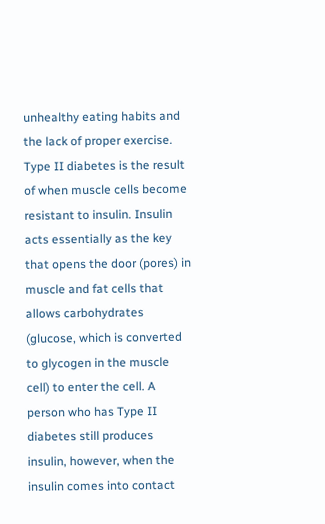unhealthy eating habits and the lack of proper exercise. Type II diabetes is the result of when muscle cells become resistant to insulin. Insulin acts essentially as the key that opens the door (pores) in muscle and fat cells that allows carbohydrates (glucose, which is converted to glycogen in the muscle cell) to enter the cell. A person who has Type II diabetes still produces insulin, however, when the insulin comes into contact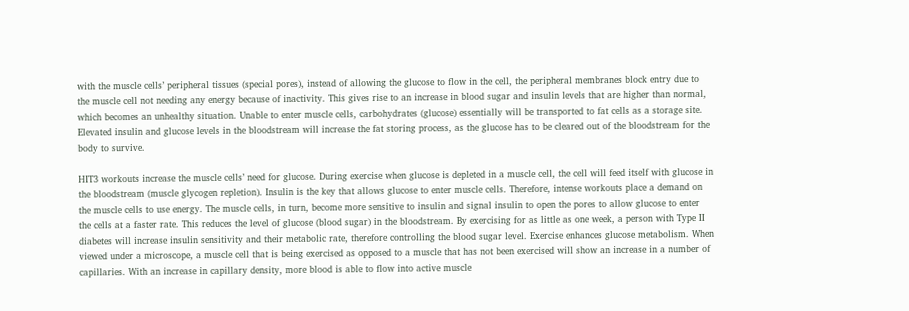with the muscle cells’ peripheral tissues (special pores), instead of allowing the glucose to flow in the cell, the peripheral membranes block entry due to the muscle cell not needing any energy because of inactivity. This gives rise to an increase in blood sugar and insulin levels that are higher than normal, which becomes an unhealthy situation. Unable to enter muscle cells, carbohydrates (glucose) essentially will be transported to fat cells as a storage site. Elevated insulin and glucose levels in the bloodstream will increase the fat storing process, as the glucose has to be cleared out of the bloodstream for the body to survive.

HIT3 workouts increase the muscle cells’ need for glucose. During exercise when glucose is depleted in a muscle cell, the cell will feed itself with glucose in the bloodstream (muscle glycogen repletion). Insulin is the key that allows glucose to enter muscle cells. Therefore, intense workouts place a demand on the muscle cells to use energy. The muscle cells, in turn, become more sensitive to insulin and signal insulin to open the pores to allow glucose to enter the cells at a faster rate. This reduces the level of glucose (blood sugar) in the bloodstream. By exercising for as little as one week, a person with Type II diabetes will increase insulin sensitivity and their metabolic rate, therefore controlling the blood sugar level. Exercise enhances glucose metabolism. When viewed under a microscope, a muscle cell that is being exercised as opposed to a muscle that has not been exercised will show an increase in a number of capillaries. With an increase in capillary density, more blood is able to flow into active muscle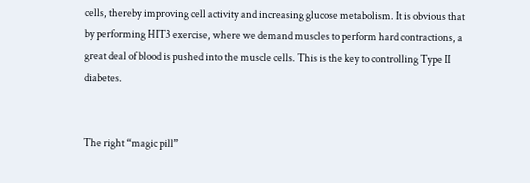cells, thereby improving cell activity and increasing glucose metabolism. It is obvious that by performing HIT3 exercise, where we demand muscles to perform hard contractions, a great deal of blood is pushed into the muscle cells. This is the key to controlling Type II diabetes.


The right “magic pill”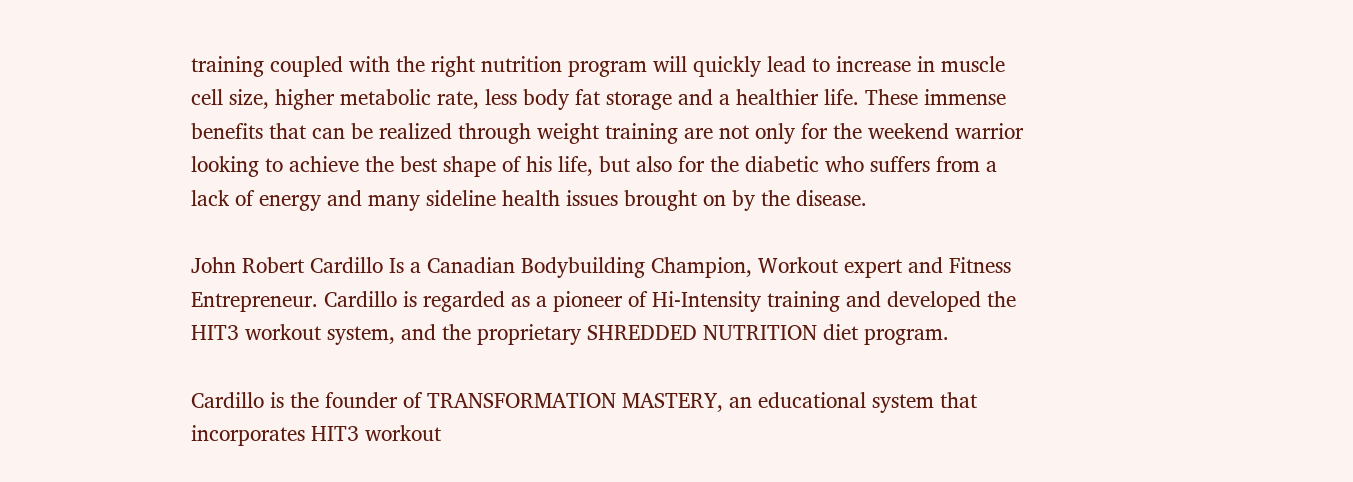training coupled with the right nutrition program will quickly lead to increase in muscle cell size, higher metabolic rate, less body fat storage and a healthier life. These immense benefits that can be realized through weight training are not only for the weekend warrior looking to achieve the best shape of his life, but also for the diabetic who suffers from a lack of energy and many sideline health issues brought on by the disease.

John Robert Cardillo Is a Canadian Bodybuilding Champion, Workout expert and Fitness Entrepreneur. Cardillo is regarded as a pioneer of Hi-Intensity training and developed the HIT3 workout system, and the proprietary SHREDDED NUTRITION diet program.

Cardillo is the founder of TRANSFORMATION MASTERY, an educational system that incorporates HIT3 workout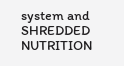system and SHREDDED NUTRITION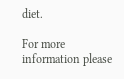diet.

For more information please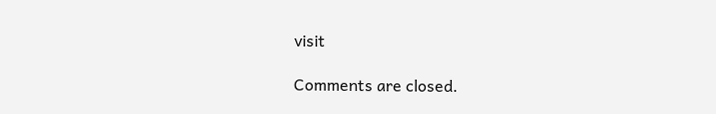visit

Comments are closed.